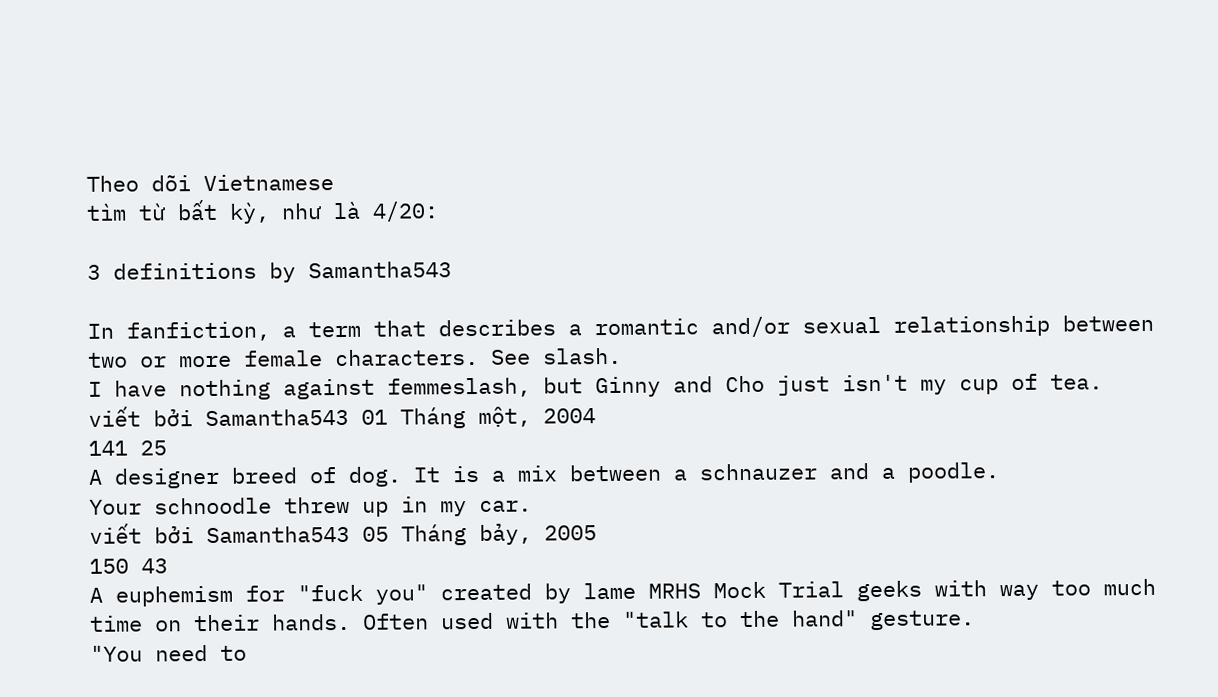Theo dõi Vietnamese
tìm từ bất kỳ, như là 4/20:

3 definitions by Samantha543

In fanfiction, a term that describes a romantic and/or sexual relationship between two or more female characters. See slash.
I have nothing against femmeslash, but Ginny and Cho just isn't my cup of tea.
viết bởi Samantha543 01 Tháng một, 2004
141 25
A designer breed of dog. It is a mix between a schnauzer and a poodle.
Your schnoodle threw up in my car.
viết bởi Samantha543 05 Tháng bảy, 2005
150 43
A euphemism for "fuck you" created by lame MRHS Mock Trial geeks with way too much time on their hands. Often used with the "talk to the hand" gesture.
"You need to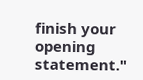finish your opening statement."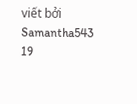viết bởi Samantha543 19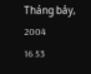Tháng bảy, 2004
16 53